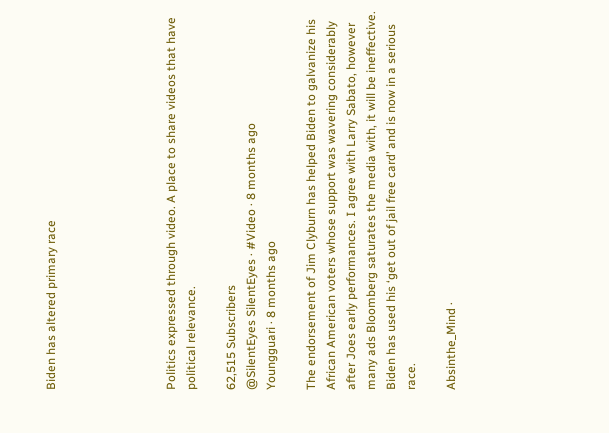Biden has altered primary race





Politics expressed through video. A place to share videos that have political relevance.

62,515 Subscribers
@SilentEyes SilentEyes · #Video · 8 months ago
Youngguari · 8 months ago

The endorsement of Jim Clyburn has helped Biden to galvanize his African American voters whose support was wavering considerably after Joes early performances. I agree with Larry Sabato, however many ads Bloomberg saturates the media with, it will be ineffective. Biden has used his ‘get out of jail free card’ and is now in a serious race.

Absinthe_Mind ·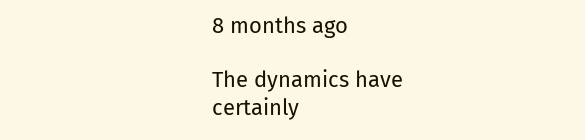8 months ago

The dynamics have certainly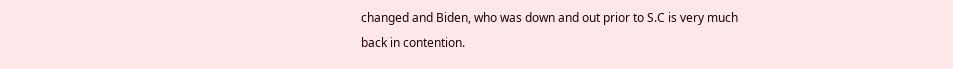changed and Biden, who was down and out prior to S.C is very much back in contention.